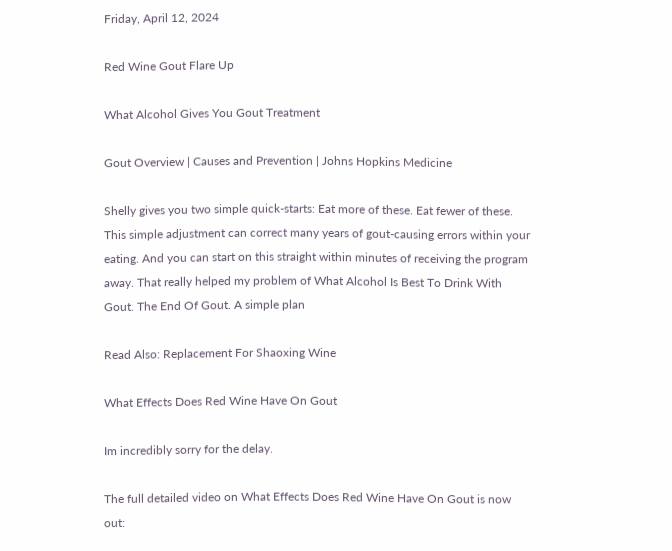Friday, April 12, 2024

Red Wine Gout Flare Up

What Alcohol Gives You Gout Treatment

Gout Overview | Causes and Prevention | Johns Hopkins Medicine

Shelly gives you two simple quick-starts: Eat more of these. Eat fewer of these. This simple adjustment can correct many years of gout-causing errors within your eating. And you can start on this straight within minutes of receiving the program away. That really helped my problem of What Alcohol Is Best To Drink With Gout. The End Of Gout. A simple plan

Read Also: Replacement For Shaoxing Wine

What Effects Does Red Wine Have On Gout

Im incredibly sorry for the delay.

The full detailed video on What Effects Does Red Wine Have On Gout is now out: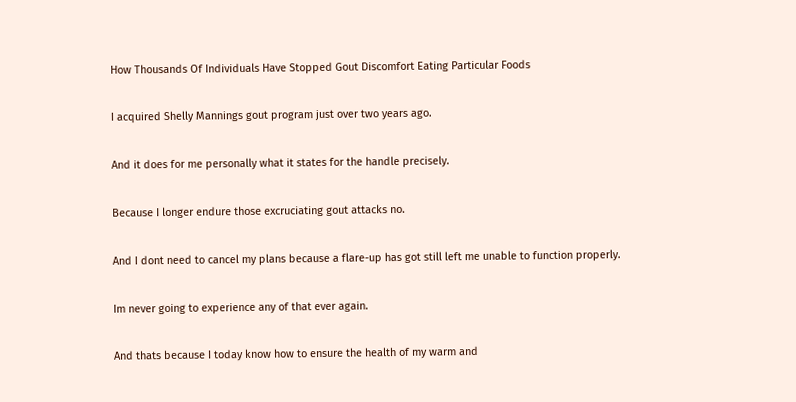How Thousands Of Individuals Have Stopped Gout Discomfort Eating Particular Foods

I acquired Shelly Mannings gout program just over two years ago.

And it does for me personally what it states for the handle precisely.

Because I longer endure those excruciating gout attacks no.

And I dont need to cancel my plans because a flare-up has got still left me unable to function properly.

Im never going to experience any of that ever again.

And thats because I today know how to ensure the health of my warm and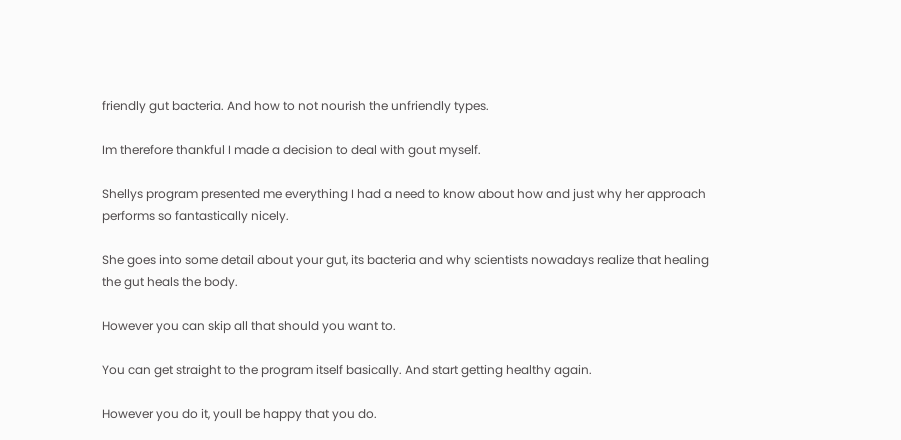friendly gut bacteria. And how to not nourish the unfriendly types.

Im therefore thankful I made a decision to deal with gout myself.

Shellys program presented me everything I had a need to know about how and just why her approach performs so fantastically nicely.

She goes into some detail about your gut, its bacteria and why scientists nowadays realize that healing the gut heals the body.

However you can skip all that should you want to.

You can get straight to the program itself basically. And start getting healthy again.

However you do it, youll be happy that you do.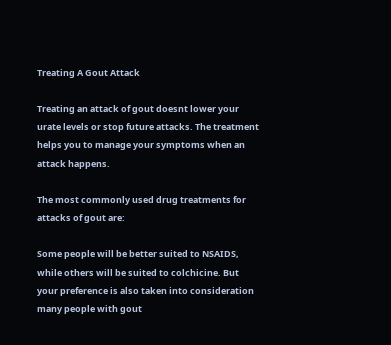Treating A Gout Attack

Treating an attack of gout doesnt lower your urate levels or stop future attacks. The treatment helps you to manage your symptoms when an attack happens.

The most commonly used drug treatments for attacks of gout are:

Some people will be better suited to NSAIDS, while others will be suited to colchicine. But your preference is also taken into consideration many people with gout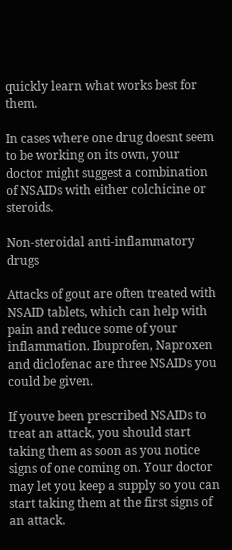quickly learn what works best for them.

In cases where one drug doesnt seem to be working on its own, your doctor might suggest a combination of NSAIDs with either colchicine or steroids.

Non-steroidal anti-inflammatory drugs

Attacks of gout are often treated with NSAID tablets, which can help with pain and reduce some of your inflammation. Ibuprofen, Naproxen and diclofenac are three NSAIDs you could be given.

If youve been prescribed NSAIDs to treat an attack, you should start taking them as soon as you notice signs of one coming on. Your doctor may let you keep a supply so you can start taking them at the first signs of an attack.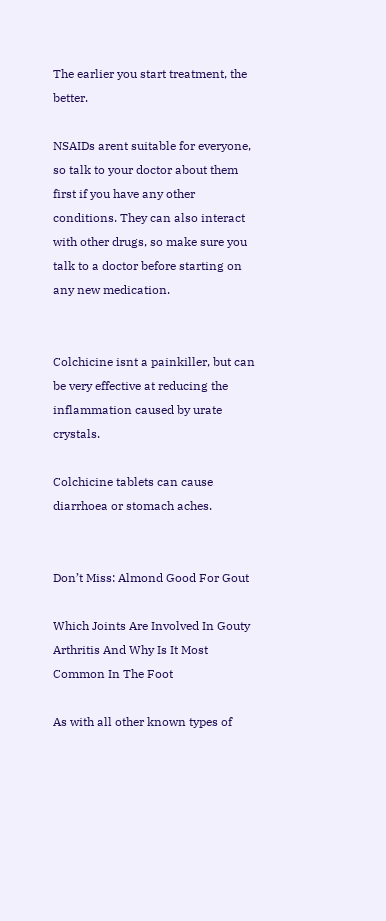The earlier you start treatment, the better.

NSAIDs arent suitable for everyone, so talk to your doctor about them first if you have any other conditions. They can also interact with other drugs, so make sure you talk to a doctor before starting on any new medication.


Colchicine isnt a painkiller, but can be very effective at reducing the inflammation caused by urate crystals.

Colchicine tablets can cause diarrhoea or stomach aches.


Don’t Miss: Almond Good For Gout

Which Joints Are Involved In Gouty Arthritis And Why Is It Most Common In The Foot

As with all other known types of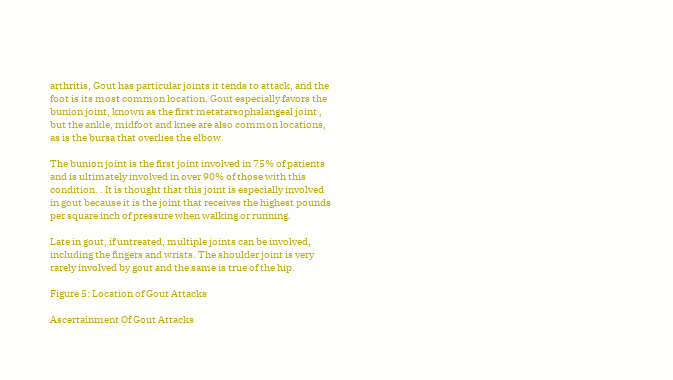arthritis, Gout has particular joints it tends to attack, and the foot is its most common location. Gout especially favors the bunion joint, known as the first metatarsophalangeal joint , but the ankle, midfoot and knee are also common locations, as is the bursa that overlies the elbow.

The bunion joint is the first joint involved in 75% of patients and is ultimately involved in over 90% of those with this condition. . It is thought that this joint is especially involved in gout because it is the joint that receives the highest pounds per square inch of pressure when walking or running.

Late in gout, if untreated, multiple joints can be involved, including the fingers and wrists. The shoulder joint is very rarely involved by gout and the same is true of the hip.

Figure 5: Location of Gout Attacks

Ascertainment Of Gout Attacks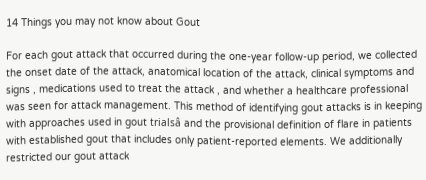14 Things you may not know about Gout

For each gout attack that occurred during the one-year follow-up period, we collected the onset date of the attack, anatomical location of the attack, clinical symptoms and signs , medications used to treat the attack , and whether a healthcare professional was seen for attack management. This method of identifying gout attacks is in keeping with approaches used in gout trialsâ and the provisional definition of flare in patients with established gout that includes only patient-reported elements. We additionally restricted our gout attack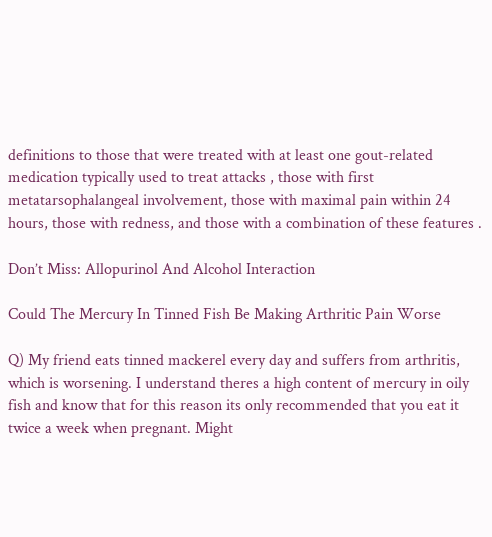definitions to those that were treated with at least one gout-related medication typically used to treat attacks , those with first metatarsophalangeal involvement, those with maximal pain within 24 hours, those with redness, and those with a combination of these features .

Don’t Miss: Allopurinol And Alcohol Interaction

Could The Mercury In Tinned Fish Be Making Arthritic Pain Worse

Q) My friend eats tinned mackerel every day and suffers from arthritis, which is worsening. I understand theres a high content of mercury in oily fish and know that for this reason its only recommended that you eat it twice a week when pregnant. Might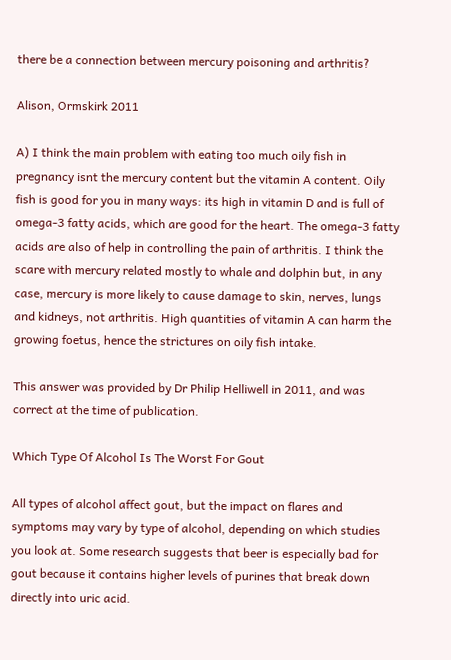there be a connection between mercury poisoning and arthritis?

Alison, Ormskirk 2011

A) I think the main problem with eating too much oily fish in pregnancy isnt the mercury content but the vitamin A content. Oily fish is good for you in many ways: its high in vitamin D and is full of omega-3 fatty acids, which are good for the heart. The omega-3 fatty acids are also of help in controlling the pain of arthritis. I think the scare with mercury related mostly to whale and dolphin but, in any case, mercury is more likely to cause damage to skin, nerves, lungs and kidneys, not arthritis. High quantities of vitamin A can harm the growing foetus, hence the strictures on oily fish intake.

This answer was provided by Dr Philip Helliwell in 2011, and was correct at the time of publication.

Which Type Of Alcohol Is The Worst For Gout

All types of alcohol affect gout, but the impact on flares and symptoms may vary by type of alcohol, depending on which studies you look at. Some research suggests that beer is especially bad for gout because it contains higher levels of purines that break down directly into uric acid.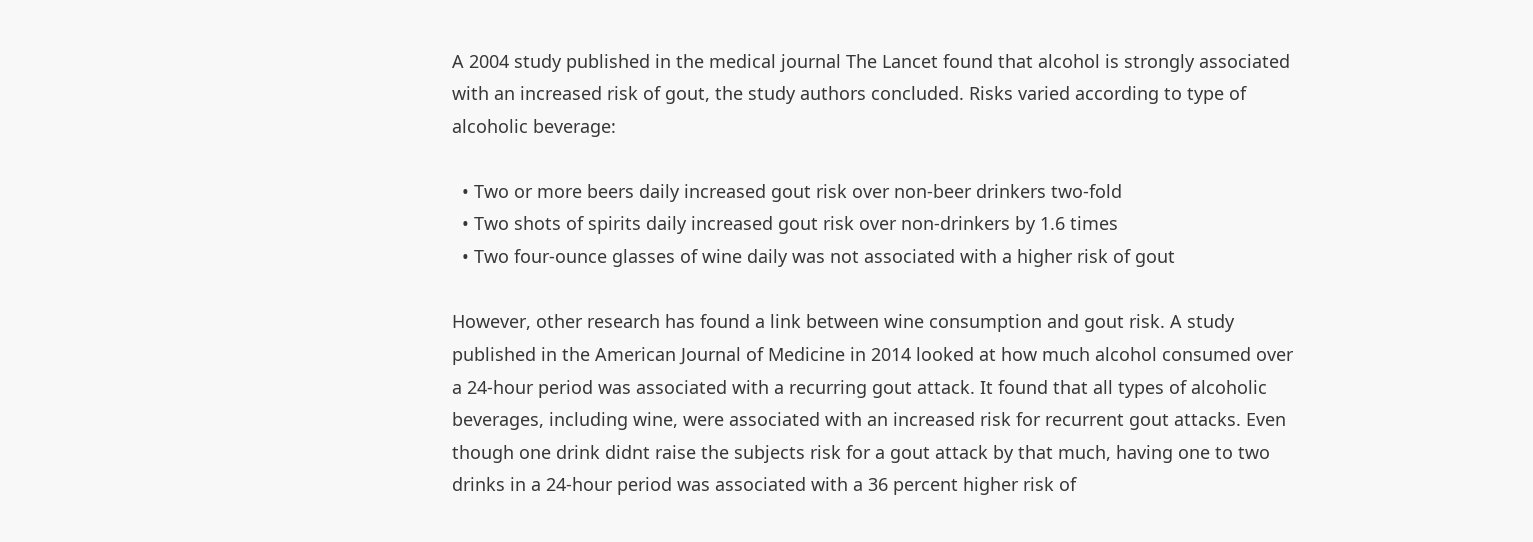A 2004 study published in the medical journal The Lancet found that alcohol is strongly associated with an increased risk of gout, the study authors concluded. Risks varied according to type of alcoholic beverage:

  • Two or more beers daily increased gout risk over non-beer drinkers two-fold
  • Two shots of spirits daily increased gout risk over non-drinkers by 1.6 times
  • Two four-ounce glasses of wine daily was not associated with a higher risk of gout

However, other research has found a link between wine consumption and gout risk. A study published in the American Journal of Medicine in 2014 looked at how much alcohol consumed over a 24-hour period was associated with a recurring gout attack. It found that all types of alcoholic beverages, including wine, were associated with an increased risk for recurrent gout attacks. Even though one drink didnt raise the subjects risk for a gout attack by that much, having one to two drinks in a 24-hour period was associated with a 36 percent higher risk of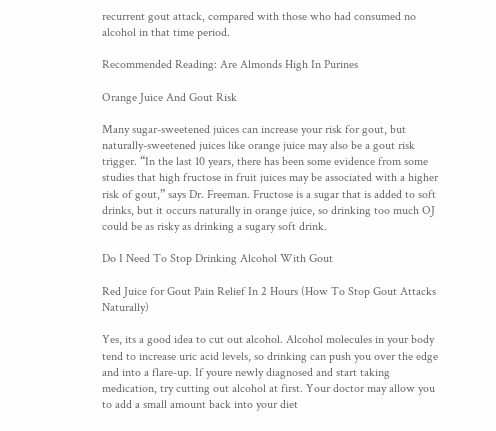recurrent gout attack, compared with those who had consumed no alcohol in that time period.

Recommended Reading: Are Almonds High In Purines

Orange Juice And Gout Risk

Many sugar-sweetened juices can increase your risk for gout, but naturally-sweetened juices like orange juice may also be a gout risk trigger. “In the last 10 years, there has been some evidence from some studies that high fructose in fruit juices may be associated with a higher risk of gout,” says Dr. Freeman. Fructose is a sugar that is added to soft drinks, but it occurs naturally in orange juice, so drinking too much OJ could be as risky as drinking a sugary soft drink.

Do I Need To Stop Drinking Alcohol With Gout

Red Juice for Gout Pain Relief In 2 Hours (How To Stop Gout Attacks Naturally)

Yes, its a good idea to cut out alcohol. Alcohol molecules in your body tend to increase uric acid levels, so drinking can push you over the edge and into a flare-up. If youre newly diagnosed and start taking medication, try cutting out alcohol at first. Your doctor may allow you to add a small amount back into your diet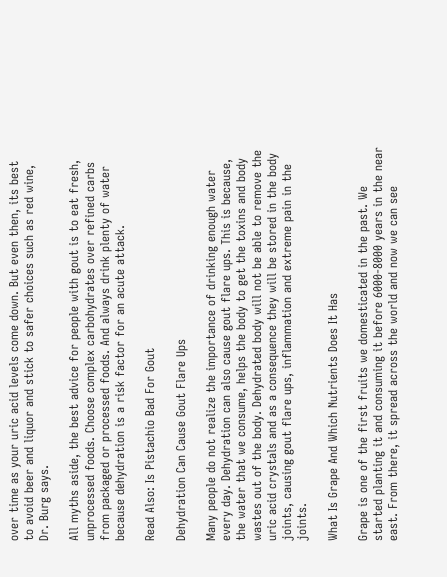over time as your uric acid levels come down. But even then, its best to avoid beer and liquor and stick to safer choices such as red wine, Dr. Burg says.

All myths aside, the best advice for people with gout is to eat fresh, unprocessed foods. Choose complex carbohydrates over refined carbs from packaged or processed foods. And always drink plenty of water because dehydration is a risk factor for an acute attack.

Read Also: Is Pistachio Bad For Gout

Dehydration Can Cause Gout Flare Ups

Many people do not realize the importance of drinking enough water every day. Dehydration can also cause gout flare ups. This is because, the water that we consume, helps the body to get the toxins and body wastes out of the body. Dehydrated body will not be able to remove the uric acid crystals and as a consequence they will be stored in the body joints, causing gout flare ups, inflammation and extreme pain in the joints.

What Is Grape And Which Nutrients Does It Has

Grape is one of the first fruits we domesticated in the past. We started planting it and consuming it before 6000-8000 years in the near east. From there, it spread across the world and now we can see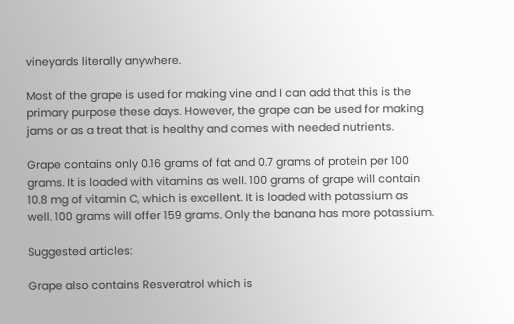vineyards literally anywhere.

Most of the grape is used for making vine and I can add that this is the primary purpose these days. However, the grape can be used for making jams or as a treat that is healthy and comes with needed nutrients.

Grape contains only 0.16 grams of fat and 0.7 grams of protein per 100 grams. It is loaded with vitamins as well. 100 grams of grape will contain 10.8 mg of vitamin C, which is excellent. It is loaded with potassium as well. 100 grams will offer 159 grams. Only the banana has more potassium.

Suggested articles:

Grape also contains Resveratrol which is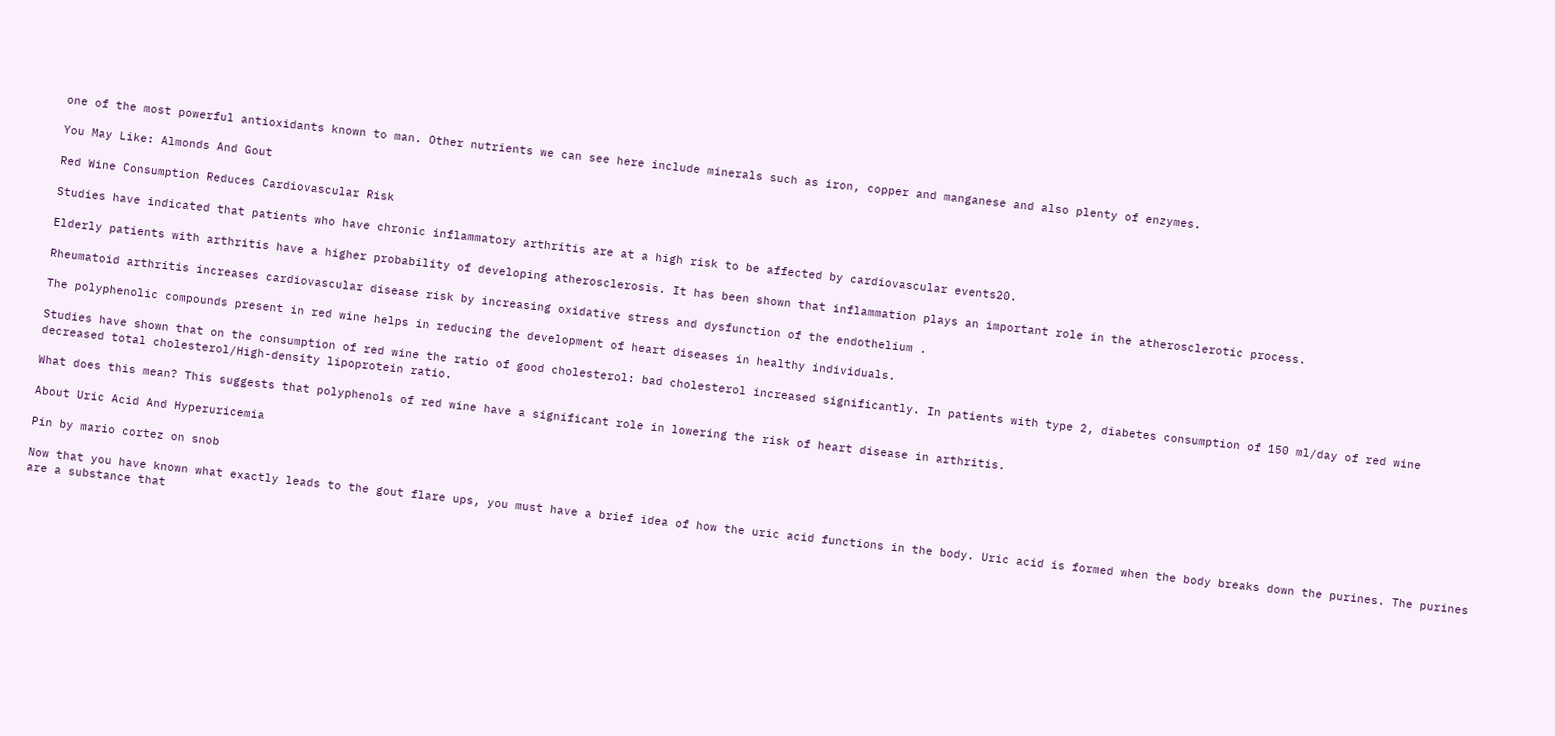one of the most powerful antioxidants known to man. Other nutrients we can see here include minerals such as iron, copper and manganese and also plenty of enzymes.

You May Like: Almonds And Gout

Red Wine Consumption Reduces Cardiovascular Risk

Studies have indicated that patients who have chronic inflammatory arthritis are at a high risk to be affected by cardiovascular events20.

Elderly patients with arthritis have a higher probability of developing atherosclerosis. It has been shown that inflammation plays an important role in the atherosclerotic process.

Rheumatoid arthritis increases cardiovascular disease risk by increasing oxidative stress and dysfunction of the endothelium .

The polyphenolic compounds present in red wine helps in reducing the development of heart diseases in healthy individuals.

Studies have shown that on the consumption of red wine the ratio of good cholesterol: bad cholesterol increased significantly. In patients with type 2, diabetes consumption of 150 ml/day of red wine decreased total cholesterol/High-density lipoprotein ratio.

What does this mean? This suggests that polyphenols of red wine have a significant role in lowering the risk of heart disease in arthritis.

About Uric Acid And Hyperuricemia

Pin by mario cortez on snob

Now that you have known what exactly leads to the gout flare ups, you must have a brief idea of how the uric acid functions in the body. Uric acid is formed when the body breaks down the purines. The purines are a substance that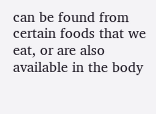can be found from certain foods that we eat, or are also available in the body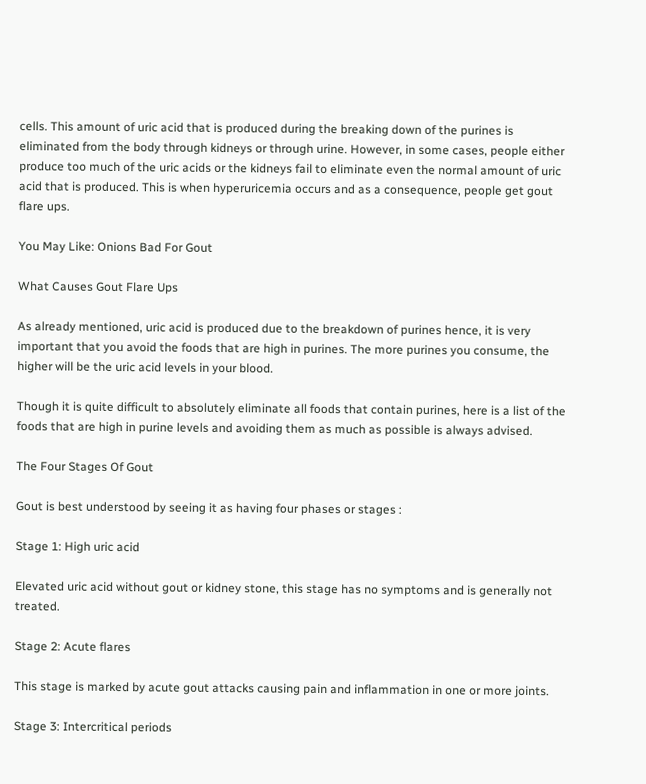cells. This amount of uric acid that is produced during the breaking down of the purines is eliminated from the body through kidneys or through urine. However, in some cases, people either produce too much of the uric acids or the kidneys fail to eliminate even the normal amount of uric acid that is produced. This is when hyperuricemia occurs and as a consequence, people get gout flare ups.

You May Like: Onions Bad For Gout

What Causes Gout Flare Ups

As already mentioned, uric acid is produced due to the breakdown of purines hence, it is very important that you avoid the foods that are high in purines. The more purines you consume, the higher will be the uric acid levels in your blood.

Though it is quite difficult to absolutely eliminate all foods that contain purines, here is a list of the foods that are high in purine levels and avoiding them as much as possible is always advised.

The Four Stages Of Gout

Gout is best understood by seeing it as having four phases or stages :

Stage 1: High uric acid

Elevated uric acid without gout or kidney stone, this stage has no symptoms and is generally not treated.

Stage 2: Acute flares

This stage is marked by acute gout attacks causing pain and inflammation in one or more joints.

Stage 3: Intercritical periods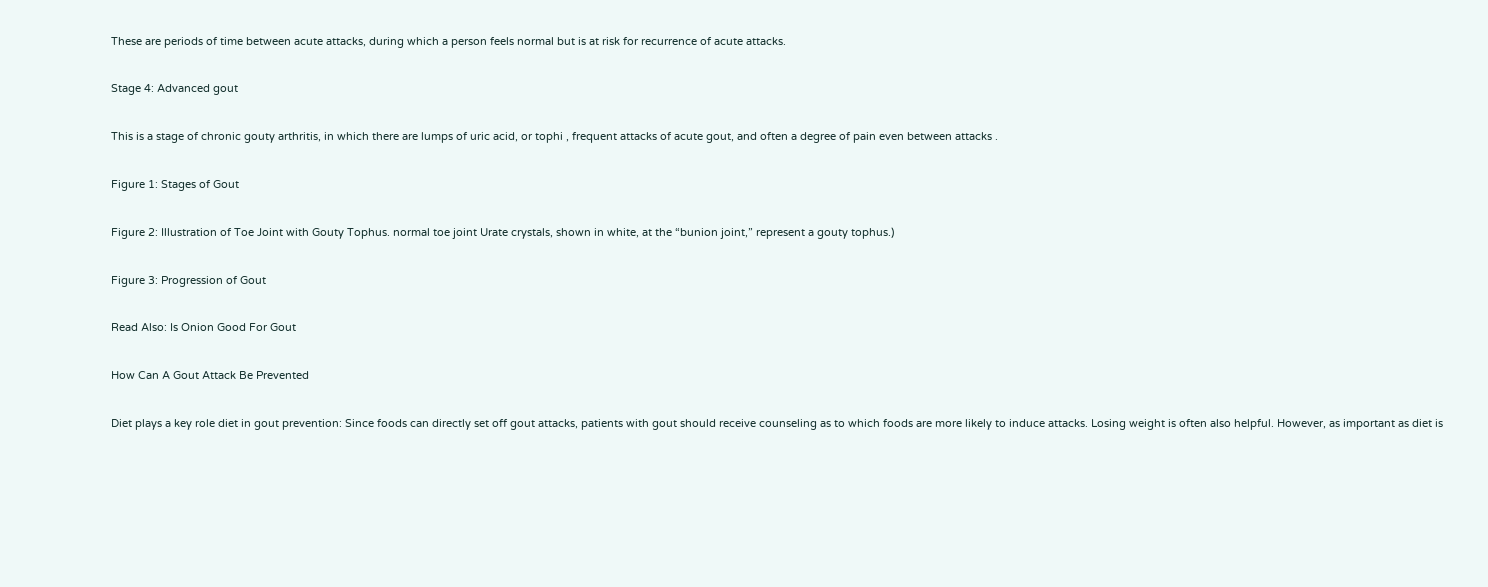These are periods of time between acute attacks, during which a person feels normal but is at risk for recurrence of acute attacks.

Stage 4: Advanced gout

This is a stage of chronic gouty arthritis, in which there are lumps of uric acid, or tophi , frequent attacks of acute gout, and often a degree of pain even between attacks .

Figure 1: Stages of Gout

Figure 2: Illustration of Toe Joint with Gouty Tophus. normal toe joint Urate crystals, shown in white, at the “bunion joint,” represent a gouty tophus.)

Figure 3: Progression of Gout

Read Also: Is Onion Good For Gout

How Can A Gout Attack Be Prevented

Diet plays a key role diet in gout prevention: Since foods can directly set off gout attacks, patients with gout should receive counseling as to which foods are more likely to induce attacks. Losing weight is often also helpful. However, as important as diet is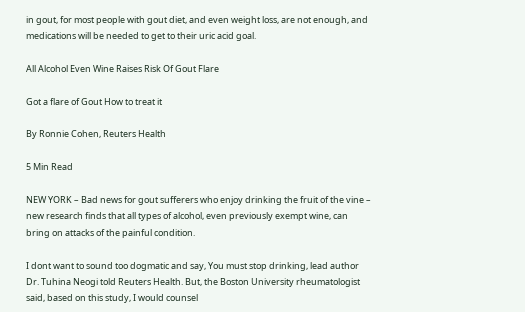in gout, for most people with gout diet, and even weight loss, are not enough, and medications will be needed to get to their uric acid goal.

All Alcohol Even Wine Raises Risk Of Gout Flare

Got a flare of Gout How to treat it

By Ronnie Cohen, Reuters Health

5 Min Read

NEW YORK – Bad news for gout sufferers who enjoy drinking the fruit of the vine – new research finds that all types of alcohol, even previously exempt wine, can bring on attacks of the painful condition.

I dont want to sound too dogmatic and say, You must stop drinking, lead author Dr. Tuhina Neogi told Reuters Health. But, the Boston University rheumatologist said, based on this study, I would counsel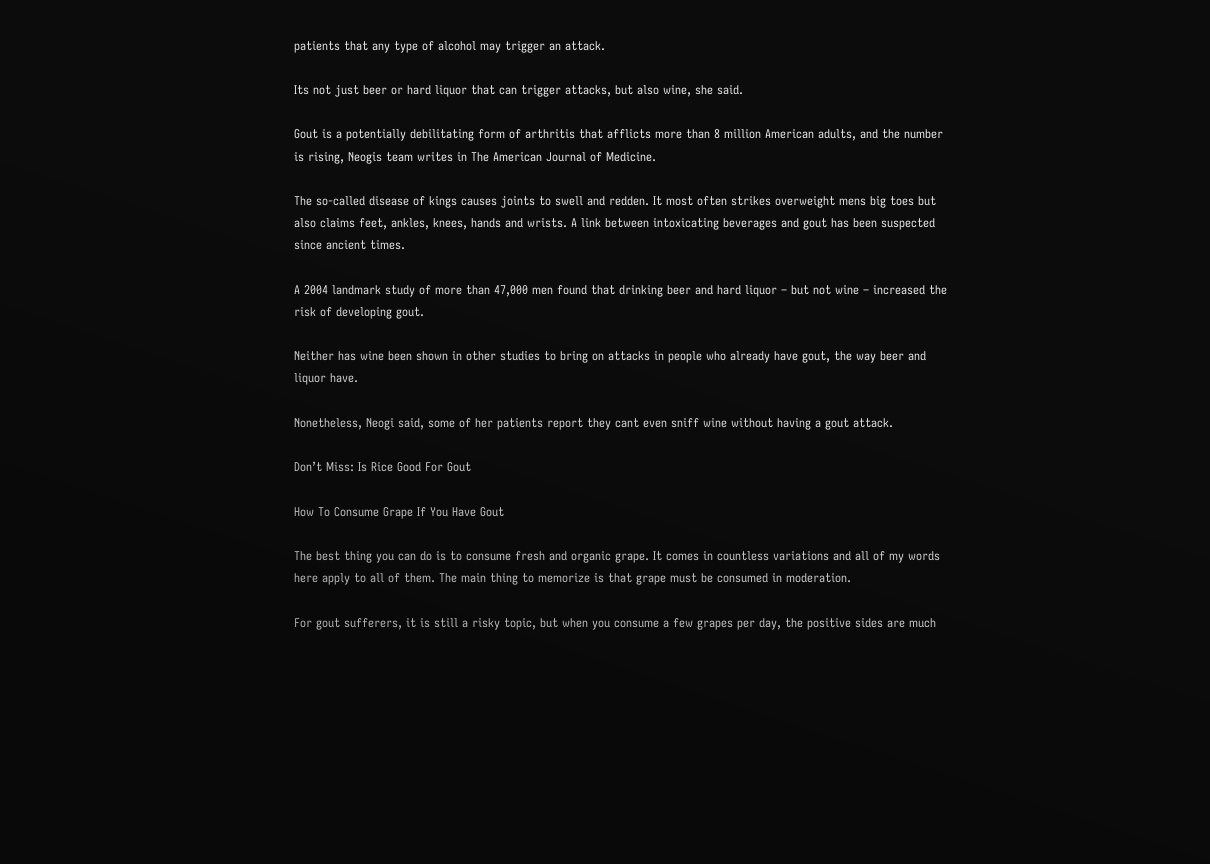patients that any type of alcohol may trigger an attack.

Its not just beer or hard liquor that can trigger attacks, but also wine, she said.

Gout is a potentially debilitating form of arthritis that afflicts more than 8 million American adults, and the number is rising, Neogis team writes in The American Journal of Medicine.

The so-called disease of kings causes joints to swell and redden. It most often strikes overweight mens big toes but also claims feet, ankles, knees, hands and wrists. A link between intoxicating beverages and gout has been suspected since ancient times.

A 2004 landmark study of more than 47,000 men found that drinking beer and hard liquor – but not wine – increased the risk of developing gout.

Neither has wine been shown in other studies to bring on attacks in people who already have gout, the way beer and liquor have.

Nonetheless, Neogi said, some of her patients report they cant even sniff wine without having a gout attack.

Don’t Miss: Is Rice Good For Gout

How To Consume Grape If You Have Gout

The best thing you can do is to consume fresh and organic grape. It comes in countless variations and all of my words here apply to all of them. The main thing to memorize is that grape must be consumed in moderation.

For gout sufferers, it is still a risky topic, but when you consume a few grapes per day, the positive sides are much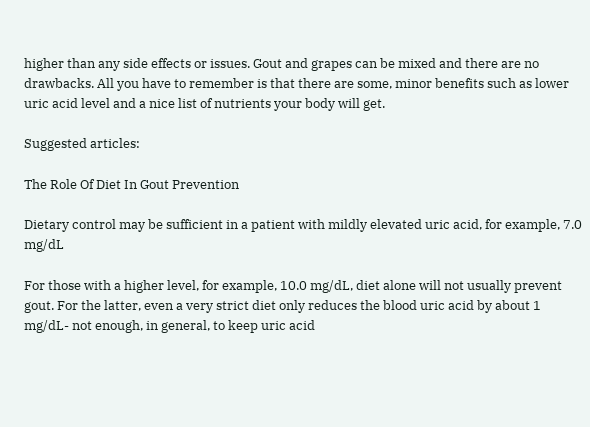higher than any side effects or issues. Gout and grapes can be mixed and there are no drawbacks. All you have to remember is that there are some, minor benefits such as lower uric acid level and a nice list of nutrients your body will get.

Suggested articles:

The Role Of Diet In Gout Prevention

Dietary control may be sufficient in a patient with mildly elevated uric acid, for example, 7.0 mg/dL

For those with a higher level, for example, 10.0 mg/dL, diet alone will not usually prevent gout. For the latter, even a very strict diet only reduces the blood uric acid by about 1 mg/dL- not enough, in general, to keep uric acid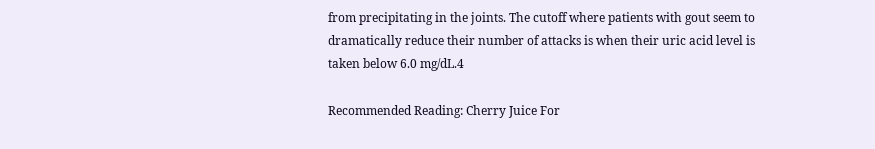from precipitating in the joints. The cutoff where patients with gout seem to dramatically reduce their number of attacks is when their uric acid level is taken below 6.0 mg/dL.4

Recommended Reading: Cherry Juice For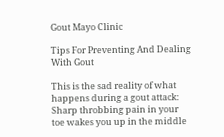Gout Mayo Clinic

Tips For Preventing And Dealing With Gout

This is the sad reality of what happens during a gout attack: Sharp throbbing pain in your toe wakes you up in the middle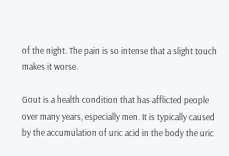of the night. The pain is so intense that a slight touch makes it worse.

Gout is a health condition that has afflicted people over many years, especially men. It is typically caused by the accumulation of uric acid in the body the uric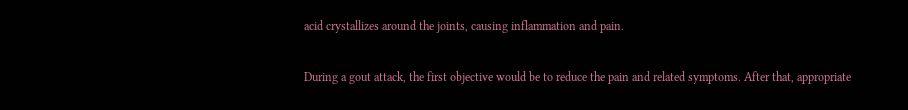acid crystallizes around the joints, causing inflammation and pain.

During a gout attack, the first objective would be to reduce the pain and related symptoms. After that, appropriate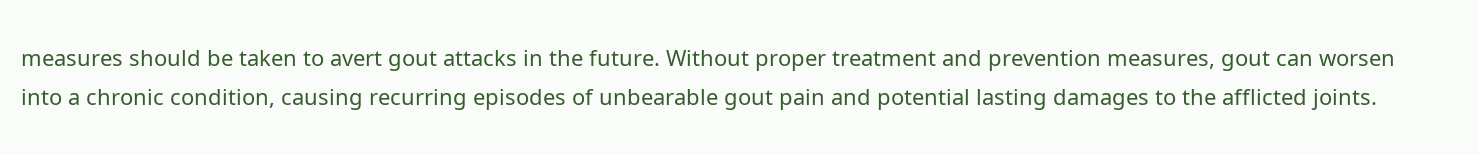measures should be taken to avert gout attacks in the future. Without proper treatment and prevention measures, gout can worsen into a chronic condition, causing recurring episodes of unbearable gout pain and potential lasting damages to the afflicted joints.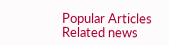Popular Articles
Related news